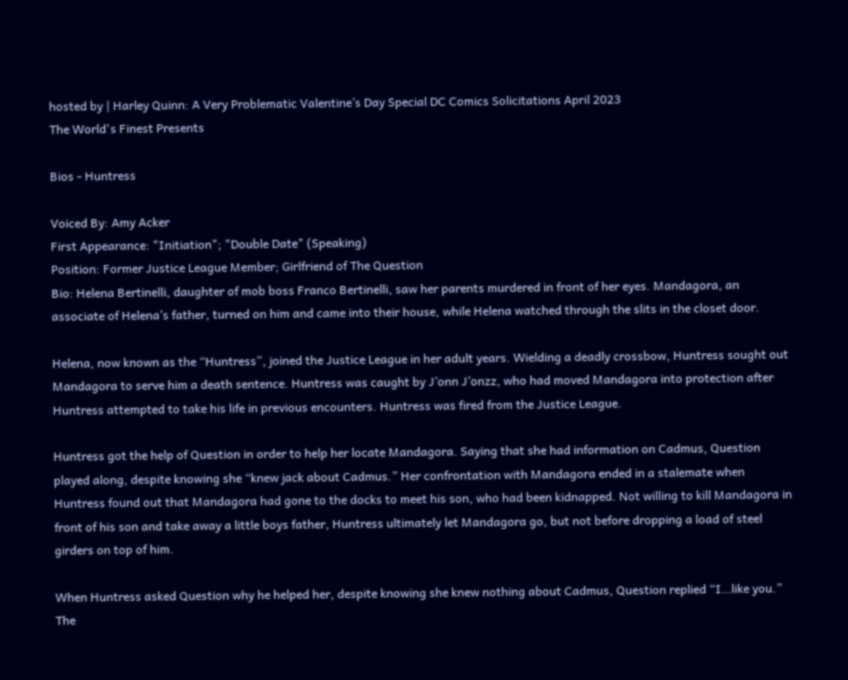hosted by | Harley Quinn: A Very Problematic Valentine’s Day Special DC Comics Solicitations April 2023
The World's Finest Presents

Bios - Huntress

Voiced By: Amy Acker
First Appearance: "Initiation"; "Double Date" (Speaking)
Position: Former Justice League Member; Girlfriend of The Question
Bio: Helena Bertinelli, daughter of mob boss Franco Bertinelli, saw her parents murdered in front of her eyes. Mandagora, an associate of Helena’s father, turned on him and came into their house, while Helena watched through the slits in the closet door.

Helena, now known as the “Huntress”, joined the Justice League in her adult years. Wielding a deadly crossbow, Huntress sought out Mandagora to serve him a death sentence. Huntress was caught by J’onn J’onzz, who had moved Mandagora into protection after Huntress attempted to take his life in previous encounters. Huntress was fired from the Justice League.

Huntress got the help of Question in order to help her locate Mandagora. Saying that she had information on Cadmus, Question played along, despite knowing she “knew jack about Cadmus.” Her confrontation with Mandagora ended in a stalemate when Huntress found out that Mandagora had gone to the docks to meet his son, who had been kidnapped. Not willing to kill Mandagora in front of his son and take away a little boys father, Huntress ultimately let Mandagora go, but not before dropping a load of steel girders on top of him.

When Huntress asked Question why he helped her, despite knowing she knew nothing about Cadmus, Question replied “I…like you.” The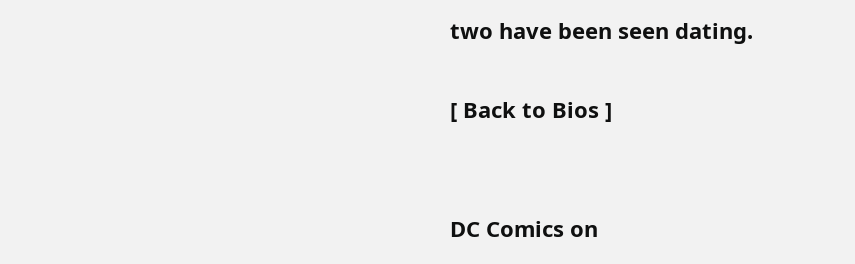two have been seen dating.

[ Back to Bios ]


DC Comics on